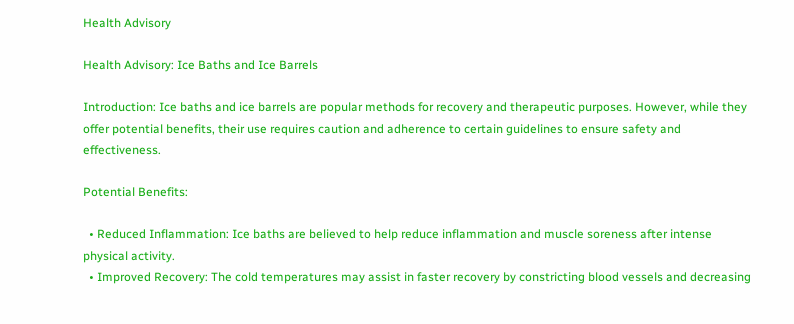Health Advisory

Health Advisory: Ice Baths and Ice Barrels

Introduction: Ice baths and ice barrels are popular methods for recovery and therapeutic purposes. However, while they offer potential benefits, their use requires caution and adherence to certain guidelines to ensure safety and effectiveness.

Potential Benefits:

  • Reduced Inflammation: Ice baths are believed to help reduce inflammation and muscle soreness after intense physical activity.
  • Improved Recovery: The cold temperatures may assist in faster recovery by constricting blood vessels and decreasing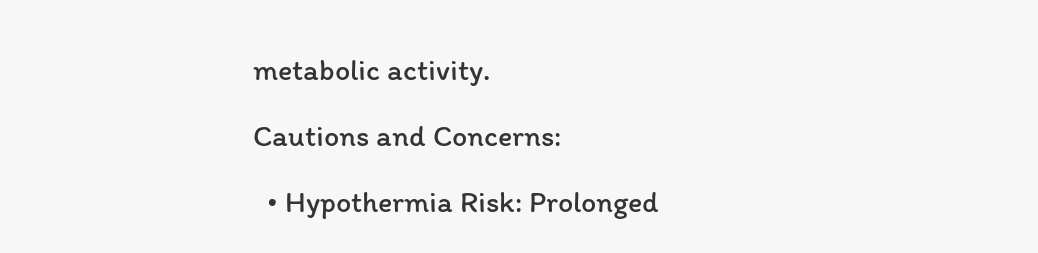metabolic activity.

Cautions and Concerns:

  • Hypothermia Risk: Prolonged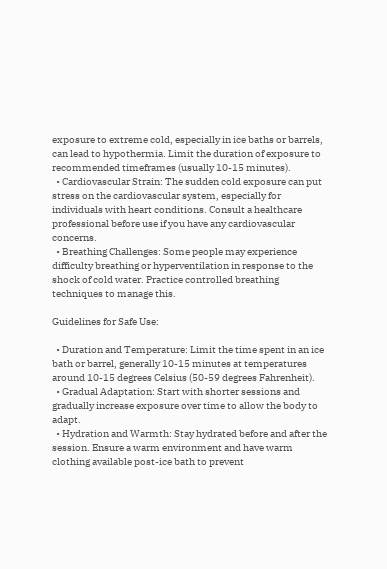exposure to extreme cold, especially in ice baths or barrels, can lead to hypothermia. Limit the duration of exposure to recommended timeframes (usually 10-15 minutes).
  • Cardiovascular Strain: The sudden cold exposure can put stress on the cardiovascular system, especially for individuals with heart conditions. Consult a healthcare professional before use if you have any cardiovascular concerns.
  • Breathing Challenges: Some people may experience difficulty breathing or hyperventilation in response to the shock of cold water. Practice controlled breathing techniques to manage this.

Guidelines for Safe Use:

  • Duration and Temperature: Limit the time spent in an ice bath or barrel, generally 10-15 minutes at temperatures around 10-15 degrees Celsius (50-59 degrees Fahrenheit).
  • Gradual Adaptation: Start with shorter sessions and gradually increase exposure over time to allow the body to adapt.
  • Hydration and Warmth: Stay hydrated before and after the session. Ensure a warm environment and have warm clothing available post-ice bath to prevent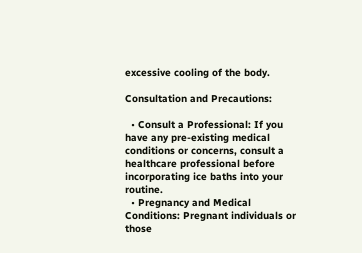excessive cooling of the body.

Consultation and Precautions:

  • Consult a Professional: If you have any pre-existing medical conditions or concerns, consult a healthcare professional before incorporating ice baths into your routine.
  • Pregnancy and Medical Conditions: Pregnant individuals or those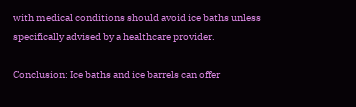with medical conditions should avoid ice baths unless specifically advised by a healthcare provider.

Conclusion: Ice baths and ice barrels can offer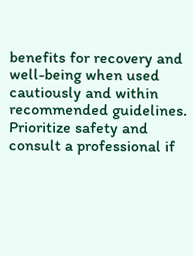benefits for recovery and well-being when used cautiously and within recommended guidelines. Prioritize safety and consult a professional if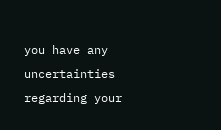you have any uncertainties regarding your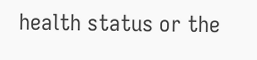health status or the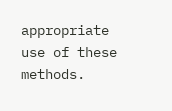appropriate use of these methods.